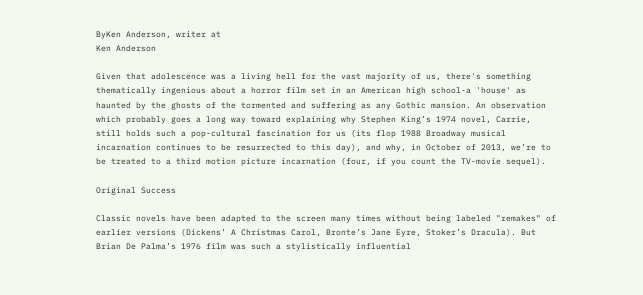ByKen Anderson, writer at
Ken Anderson

Given that adolescence was a living hell for the vast majority of us, there's something thematically ingenious about a horror film set in an American high school-a 'house' as haunted by the ghosts of the tormented and suffering as any Gothic mansion. An observation which probably goes a long way toward explaining why Stephen King’s 1974 novel, Carrie, still holds such a pop-cultural fascination for us (its flop 1988 Broadway musical incarnation continues to be resurrected to this day), and why, in October of 2013, we’re to be treated to a third motion picture incarnation (four, if you count the TV-movie sequel).

Original Success

Classic novels have been adapted to the screen many times without being labeled "remakes" of earlier versions (Dickens’ A Christmas Carol, Bronte’s Jane Eyre, Stoker’s Dracula). But Brian De Palma’s 1976 film was such a stylistically influential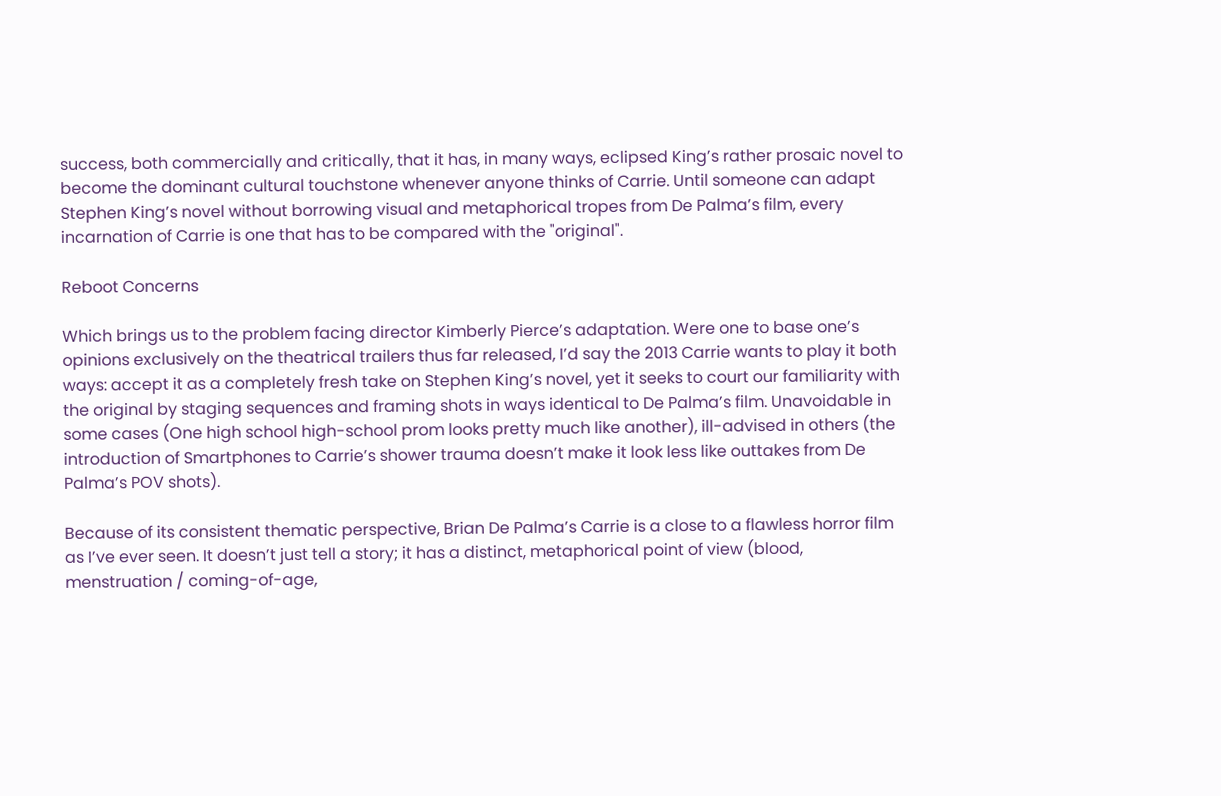success, both commercially and critically, that it has, in many ways, eclipsed King’s rather prosaic novel to become the dominant cultural touchstone whenever anyone thinks of Carrie. Until someone can adapt Stephen King’s novel without borrowing visual and metaphorical tropes from De Palma’s film, every incarnation of Carrie is one that has to be compared with the "original".

Reboot Concerns

Which brings us to the problem facing director Kimberly Pierce’s adaptation. Were one to base one’s opinions exclusively on the theatrical trailers thus far released, I’d say the 2013 Carrie wants to play it both ways: accept it as a completely fresh take on Stephen King’s novel, yet it seeks to court our familiarity with the original by staging sequences and framing shots in ways identical to De Palma’s film. Unavoidable in some cases (One high school high-school prom looks pretty much like another), ill-advised in others (the introduction of Smartphones to Carrie’s shower trauma doesn’t make it look less like outtakes from De Palma’s POV shots).

Because of its consistent thematic perspective, Brian De Palma’s Carrie is a close to a flawless horror film as I’ve ever seen. It doesn’t just tell a story; it has a distinct, metaphorical point of view (blood, menstruation / coming-of-age,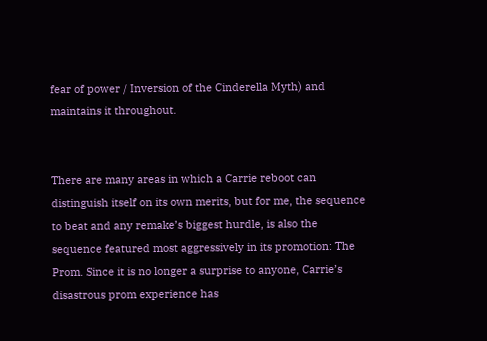fear of power / Inversion of the Cinderella Myth) and maintains it throughout.


There are many areas in which a Carrie reboot can distinguish itself on its own merits, but for me, the sequence to beat and any remake’s biggest hurdle, is also the sequence featured most aggressively in its promotion: The Prom. Since it is no longer a surprise to anyone, Carrie’s disastrous prom experience has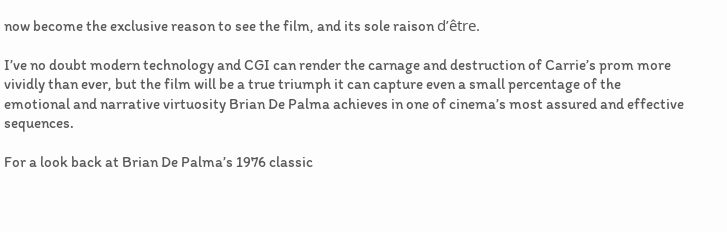now become the exclusive reason to see the film, and its sole raison d’être.

I’ve no doubt modern technology and CGI can render the carnage and destruction of Carrie’s prom more vividly than ever, but the film will be a true triumph it can capture even a small percentage of the emotional and narrative virtuosity Brian De Palma achieves in one of cinema’s most assured and effective sequences.

For a look back at Brian De Palma’s 1976 classic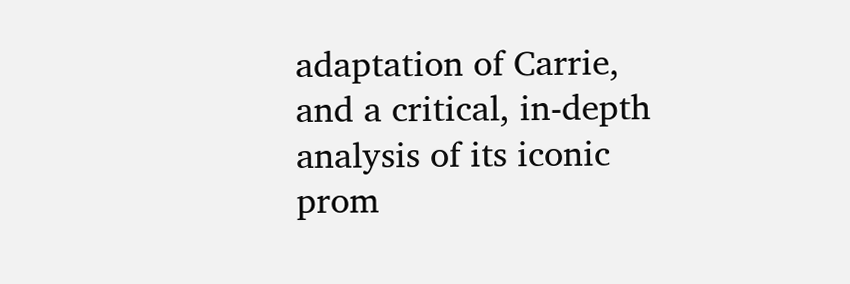adaptation of Carrie, and a critical, in-depth analysis of its iconic prom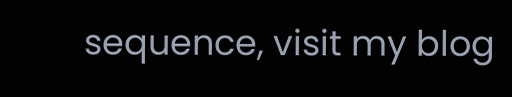sequence, visit my blog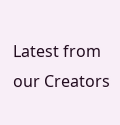Latest from our Creators